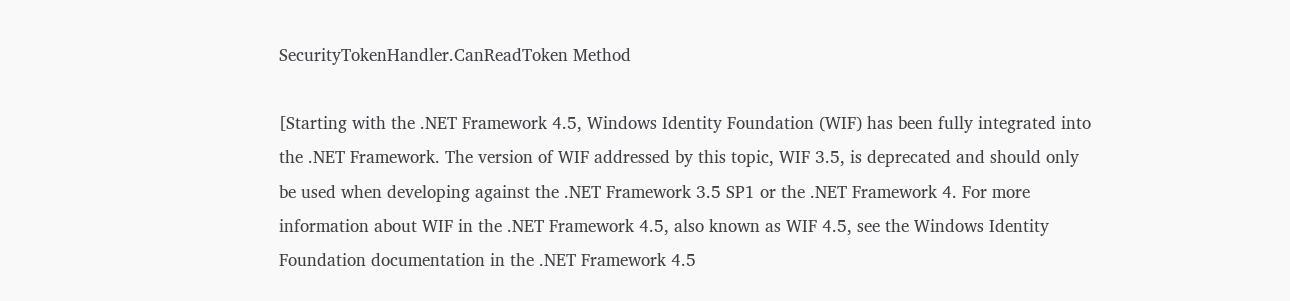SecurityTokenHandler.CanReadToken Method

[Starting with the .NET Framework 4.5, Windows Identity Foundation (WIF) has been fully integrated into the .NET Framework. The version of WIF addressed by this topic, WIF 3.5, is deprecated and should only be used when developing against the .NET Framework 3.5 SP1 or the .NET Framework 4. For more information about WIF in the .NET Framework 4.5, also known as WIF 4.5, see the Windows Identity Foundation documentation in the .NET Framework 4.5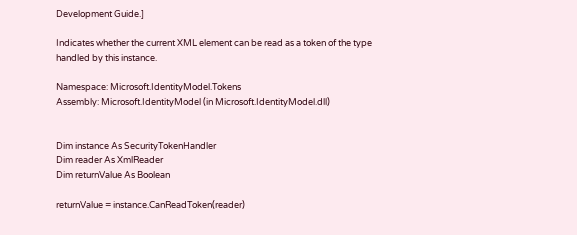Development Guide.]

Indicates whether the current XML element can be read as a token of the type handled by this instance.

Namespace: Microsoft.IdentityModel.Tokens
Assembly: Microsoft.IdentityModel (in Microsoft.IdentityModel.dll)


Dim instance As SecurityTokenHandler
Dim reader As XmlReader
Dim returnValue As Boolean

returnValue = instance.CanReadToken(reader)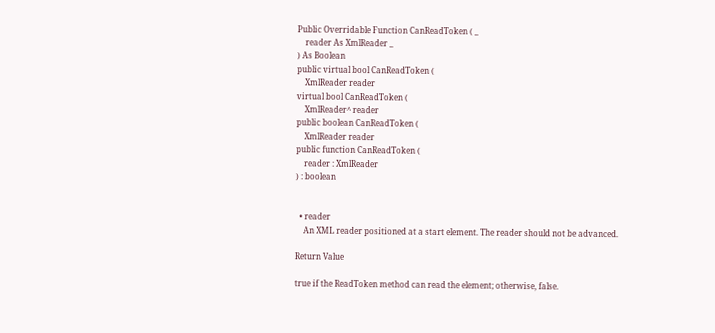Public Overridable Function CanReadToken ( _
    reader As XmlReader _
) As Boolean
public virtual bool CanReadToken (
    XmlReader reader
virtual bool CanReadToken (
    XmlReader^ reader
public boolean CanReadToken (
    XmlReader reader
public function CanReadToken (
    reader : XmlReader
) : boolean


  • reader
    An XML reader positioned at a start element. The reader should not be advanced.

Return Value

true if the ReadToken method can read the element; otherwise, false.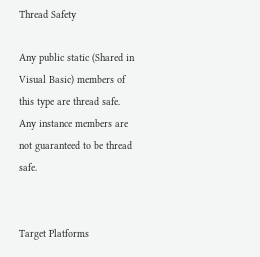Thread Safety

Any public static (Shared in Visual Basic) members of this type are thread safe. Any instance members are not guaranteed to be thread safe.


Target Platforms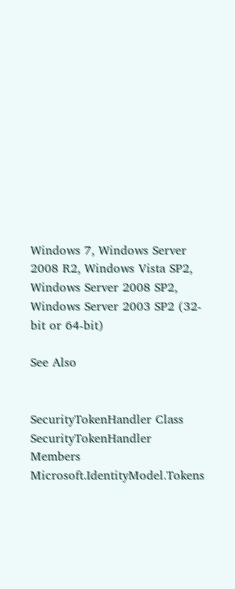Windows 7, Windows Server 2008 R2, Windows Vista SP2, Windows Server 2008 SP2, Windows Server 2003 SP2 (32-bit or 64-bit)

See Also


SecurityTokenHandler Class
SecurityTokenHandler Members
Microsoft.IdentityModel.Tokens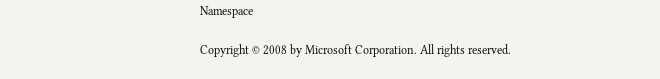Namespace

Copyright © 2008 by Microsoft Corporation. All rights reserved.